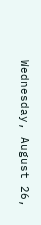Wednesday, August 26,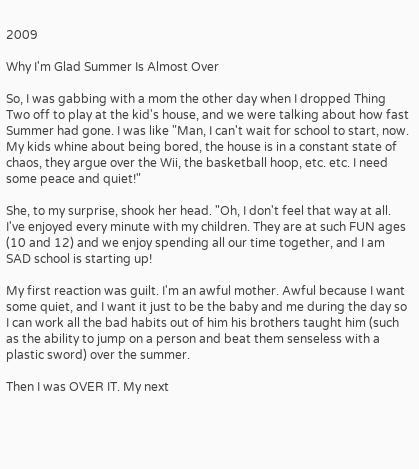2009

Why I'm Glad Summer Is Almost Over

So, I was gabbing with a mom the other day when I dropped Thing Two off to play at the kid's house, and we were talking about how fast Summer had gone. I was like "Man, I can't wait for school to start, now. My kids whine about being bored, the house is in a constant state of chaos, they argue over the Wii, the basketball hoop, etc. etc. I need some peace and quiet!"

She, to my surprise, shook her head. "Oh, I don't feel that way at all. I've enjoyed every minute with my children. They are at such FUN ages (10 and 12) and we enjoy spending all our time together, and I am SAD school is starting up!

My first reaction was guilt. I'm an awful mother. Awful because I want some quiet, and I want it just to be the baby and me during the day so I can work all the bad habits out of him his brothers taught him (such as the ability to jump on a person and beat them senseless with a plastic sword) over the summer.

Then I was OVER IT. My next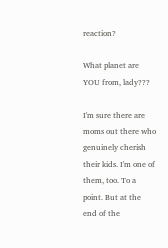reaction?

What planet are YOU from, lady???

I'm sure there are moms out there who genuinely cherish their kids. I'm one of them, too. To a point. But at the end of the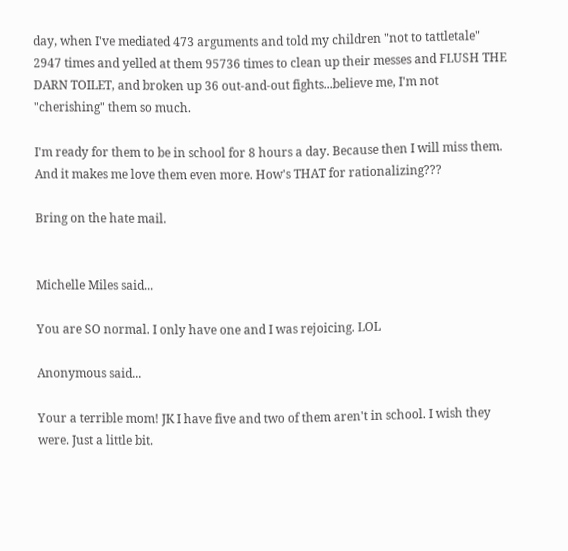day, when I've mediated 473 arguments and told my children "not to tattletale" 2947 times and yelled at them 95736 times to clean up their messes and FLUSH THE DARN TOILET, and broken up 36 out-and-out fights...believe me, I'm not "cherishing" them so much.

I'm ready for them to be in school for 8 hours a day. Because then I will miss them. And it makes me love them even more. How's THAT for rationalizing???

Bring on the hate mail.


Michelle Miles said...

You are SO normal. I only have one and I was rejoicing. LOL

Anonymous said...

Your a terrible mom! JK I have five and two of them aren't in school. I wish they were. Just a little bit.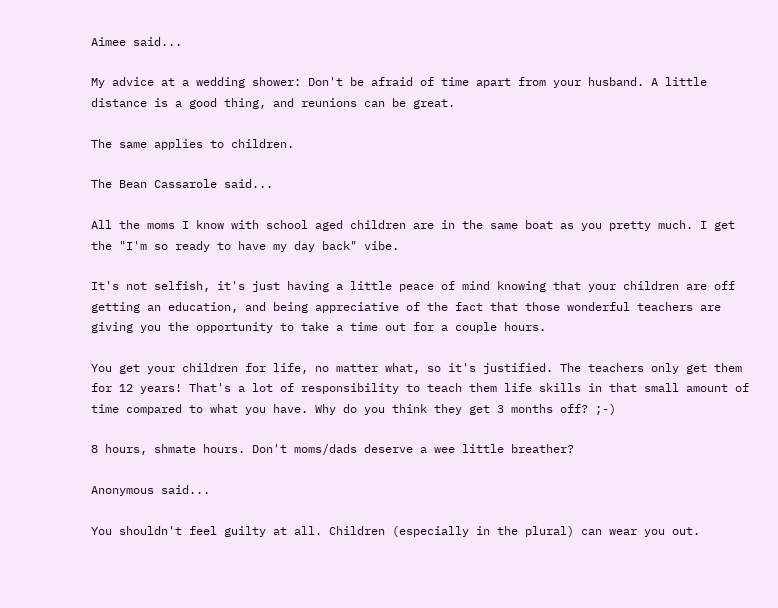Aimee said...

My advice at a wedding shower: Don't be afraid of time apart from your husband. A little distance is a good thing, and reunions can be great.

The same applies to children.

The Bean Cassarole said...

All the moms I know with school aged children are in the same boat as you pretty much. I get the "I'm so ready to have my day back" vibe.

It's not selfish, it's just having a little peace of mind knowing that your children are off getting an education, and being appreciative of the fact that those wonderful teachers are giving you the opportunity to take a time out for a couple hours.

You get your children for life, no matter what, so it's justified. The teachers only get them for 12 years! That's a lot of responsibility to teach them life skills in that small amount of time compared to what you have. Why do you think they get 3 months off? ;-)

8 hours, shmate hours. Don't moms/dads deserve a wee little breather?

Anonymous said...

You shouldn't feel guilty at all. Children (especially in the plural) can wear you out.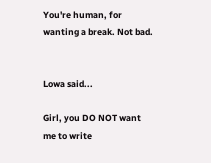You're human, for wanting a break. Not bad.


Lowa said...

Girl, you DO NOT want me to write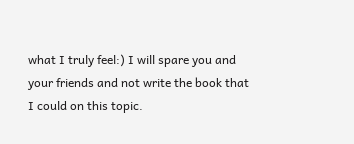what I truly feel:) I will spare you and your friends and not write the book that I could on this topic.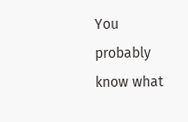You probably know what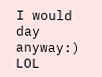I would day anyway:) LOL